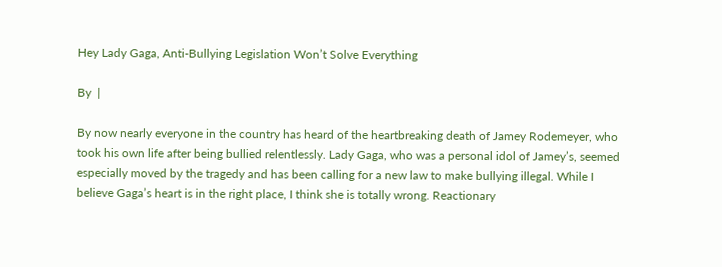Hey Lady Gaga, Anti-Bullying Legislation Won’t Solve Everything

By  |

By now nearly everyone in the country has heard of the heartbreaking death of Jamey Rodemeyer, who took his own life after being bullied relentlessly. Lady Gaga, who was a personal idol of Jamey’s, seemed especially moved by the tragedy and has been calling for a new law to make bullying illegal. While I believe Gaga’s heart is in the right place, I think she is totally wrong. Reactionary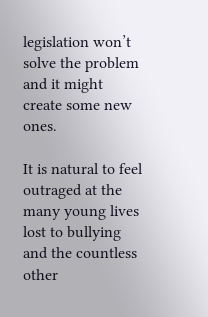legislation won’t solve the problem and it might create some new ones.

It is natural to feel outraged at the many young lives lost to bullying and the countless other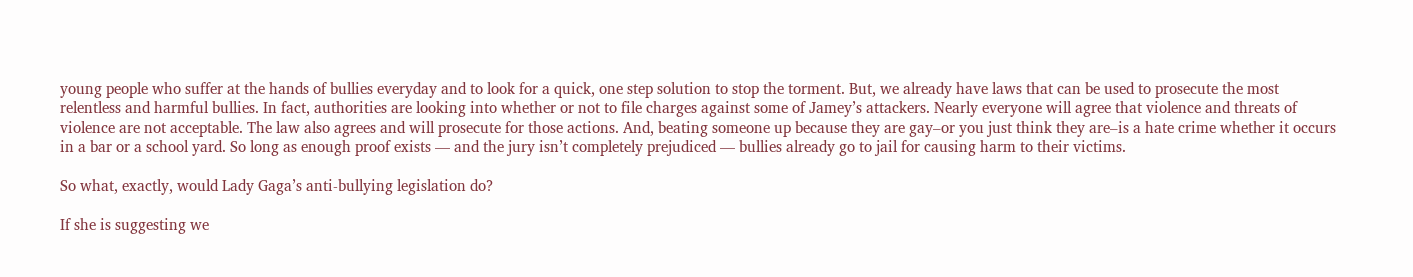young people who suffer at the hands of bullies everyday and to look for a quick, one step solution to stop the torment. But, we already have laws that can be used to prosecute the most relentless and harmful bullies. In fact, authorities are looking into whether or not to file charges against some of Jamey’s attackers. Nearly everyone will agree that violence and threats of violence are not acceptable. The law also agrees and will prosecute for those actions. And, beating someone up because they are gay–or you just think they are–is a hate crime whether it occurs in a bar or a school yard. So long as enough proof exists — and the jury isn’t completely prejudiced — bullies already go to jail for causing harm to their victims.

So what, exactly, would Lady Gaga’s anti-bullying legislation do?

If she is suggesting we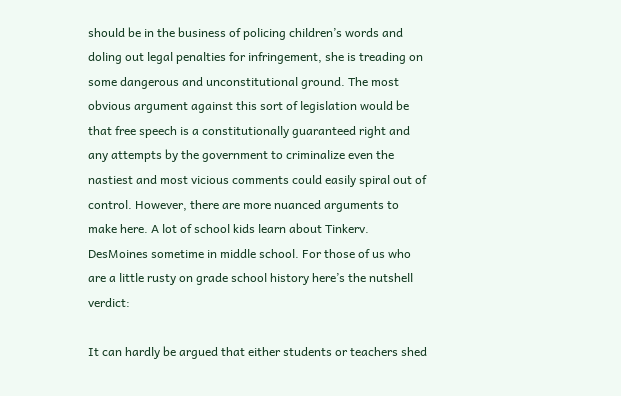should be in the business of policing children’s words and doling out legal penalties for infringement, she is treading on some dangerous and unconstitutional ground. The most obvious argument against this sort of legislation would be that free speech is a constitutionally guaranteed right and any attempts by the government to criminalize even the nastiest and most vicious comments could easily spiral out of control. However, there are more nuanced arguments to make here. A lot of school kids learn about Tinkerv. DesMoines sometime in middle school. For those of us who are a little rusty on grade school history here’s the nutshell verdict:

It can hardly be argued that either students or teachers shed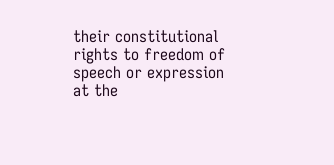their constitutional rights to freedom of speech or expression at the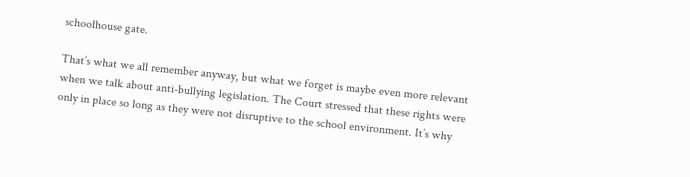schoolhouse gate.

That’s what we all remember anyway, but what we forget is maybe even more relevant when we talk about anti-bullying legislation. The Court stressed that these rights were only in place so long as they were not disruptive to the school environment. It’s why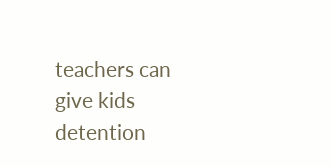teachers can give kids detention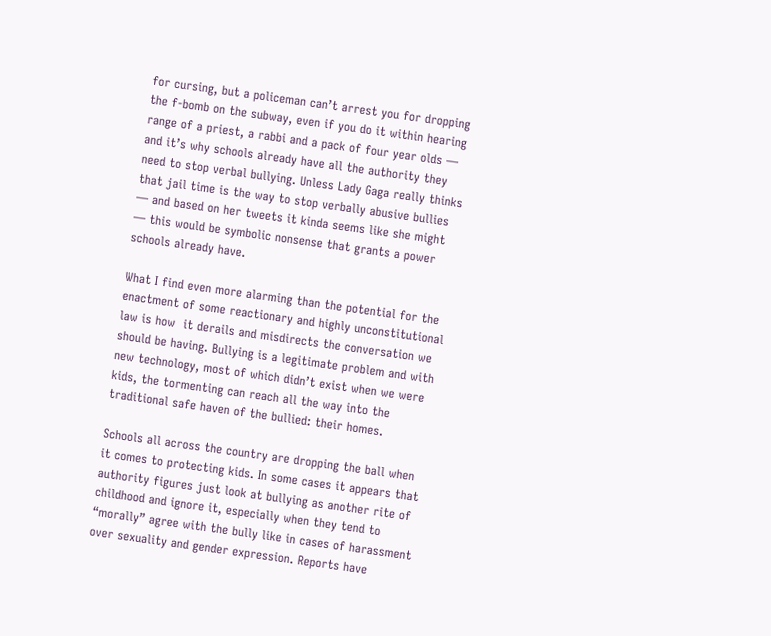for cursing, but a policeman can’t arrest you for dropping the f-bomb on the subway, even if you do it within hearing range of a priest, a rabbi and a pack of four year olds — and it’s why schools already have all the authority they need to stop verbal bullying. Unless Lady Gaga really thinks that jail time is the way to stop verbally abusive bullies — and based on her tweets it kinda seems like she might — this would be symbolic nonsense that grants a power schools already have.

What I find even more alarming than the potential for the enactment of some reactionary and highly unconstitutional law is how  it derails and misdirects the conversation we should be having. Bullying is a legitimate problem and with new technology, most of which didn’t exist when we were kids, the tormenting can reach all the way into the traditional safe haven of the bullied: their homes.

Schools all across the country are dropping the ball when it comes to protecting kids. In some cases it appears that authority figures just look at bullying as another rite of childhood and ignore it, especially when they tend to “morally” agree with the bully like in cases of harassment over sexuality and gender expression. Reports have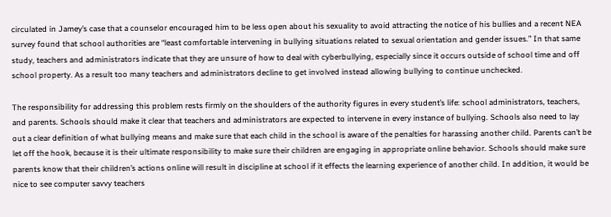circulated in Jamey’s case that a counselor encouraged him to be less open about his sexuality to avoid attracting the notice of his bullies and a recent NEA survey found that school authorities are “least comfortable intervening in bullying situations related to sexual orientation and gender issues.” In that same study, teachers and administrators indicate that they are unsure of how to deal with cyberbullying, especially since it occurs outside of school time and off school property. As a result too many teachers and administrators decline to get involved instead allowing bullying to continue unchecked.

The responsibility for addressing this problem rests firmly on the shoulders of the authority figures in every student’s life: school administrators, teachers, and parents. Schools should make it clear that teachers and administrators are expected to intervene in every instance of bullying. Schools also need to lay out a clear definition of what bullying means and make sure that each child in the school is aware of the penalties for harassing another child. Parents can’t be let off the hook, because it is their ultimate responsibility to make sure their children are engaging in appropriate online behavior. Schools should make sure parents know that their children’s actions online will result in discipline at school if it effects the learning experience of another child. In addition, it would be nice to see computer savvy teachers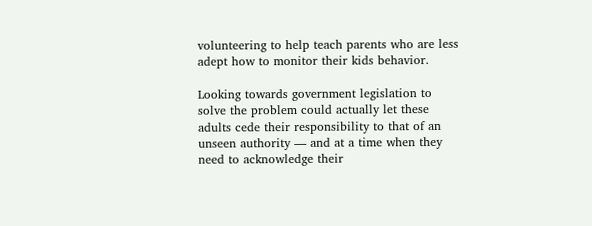volunteering to help teach parents who are less adept how to monitor their kids behavior.

Looking towards government legislation to solve the problem could actually let these adults cede their responsibility to that of an unseen authority — and at a time when they need to acknowledge their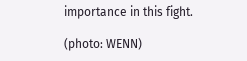importance in this fight.

(photo: WENN)